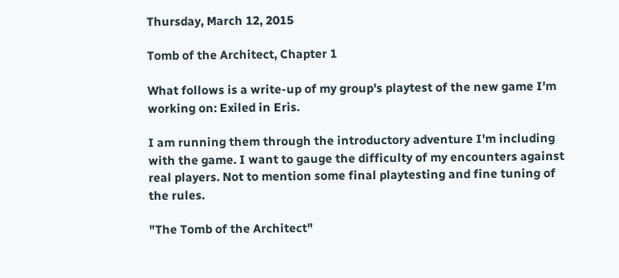Thursday, March 12, 2015

Tomb of the Architect, Chapter 1

What follows is a write-up of my group's playtest of the new game I'm working on: Exiled in Eris.

I am running them through the introductory adventure I'm including with the game. I want to gauge the difficulty of my encounters against real players. Not to mention some final playtesting and fine tuning of the rules.

"The Tomb of the Architect"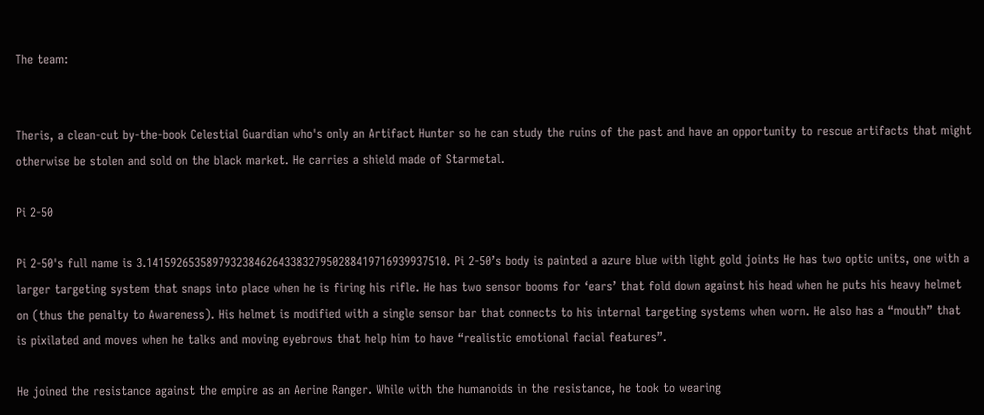The team:


Theris, a clean-cut by-the-book Celestial Guardian who's only an Artifact Hunter so he can study the ruins of the past and have an opportunity to rescue artifacts that might otherwise be stolen and sold on the black market. He carries a shield made of Starmetal.

Pi 2-50

Pi 2-50's full name is 3.14159265358979323846264338327950288419716939937510. Pi 2-50’s body is painted a azure blue with light gold joints He has two optic units, one with a larger targeting system that snaps into place when he is firing his rifle. He has two sensor booms for ‘ears’ that fold down against his head when he puts his heavy helmet on (thus the penalty to Awareness). His helmet is modified with a single sensor bar that connects to his internal targeting systems when worn. He also has a “mouth” that is pixilated and moves when he talks and moving eyebrows that help him to have “realistic emotional facial features”.

He joined the resistance against the empire as an Aerine Ranger. While with the humanoids in the resistance, he took to wearing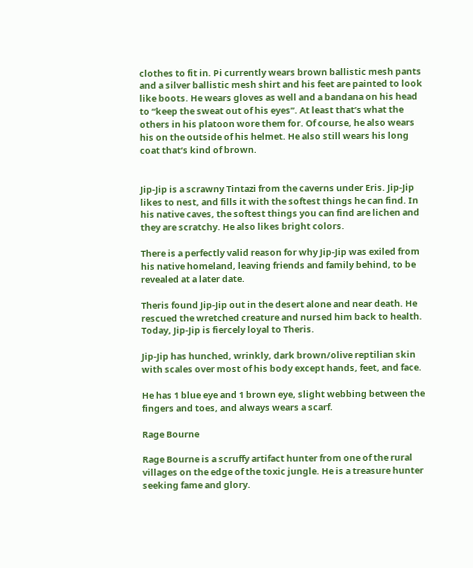clothes to fit in. Pi currently wears brown ballistic mesh pants and a silver ballistic mesh shirt and his feet are painted to look like boots. He wears gloves as well and a bandana on his head to “keep the sweat out of his eyes”. At least that’s what the others in his platoon wore them for. Of course, he also wears his on the outside of his helmet. He also still wears his long coat that’s kind of brown.


Jip-Jip is a scrawny Tintazi from the caverns under Eris. Jip-Jip likes to nest, and fills it with the softest things he can find. In his native caves, the softest things you can find are lichen and they are scratchy. He also likes bright colors.

There is a perfectly valid reason for why Jip-Jip was exiled from his native homeland, leaving friends and family behind, to be revealed at a later date.

Theris found Jip-Jip out in the desert alone and near death. He rescued the wretched creature and nursed him back to health. Today, Jip-Jip is fiercely loyal to Theris.

Jip-Jip has hunched, wrinkly, dark brown/olive reptilian skin with scales over most of his body except hands, feet, and face.

He has 1 blue eye and 1 brown eye, slight webbing between the fingers and toes, and always wears a scarf.

Rage Bourne

Rage Bourne is a scruffy artifact hunter from one of the rural villages on the edge of the toxic jungle. He is a treasure hunter seeking fame and glory.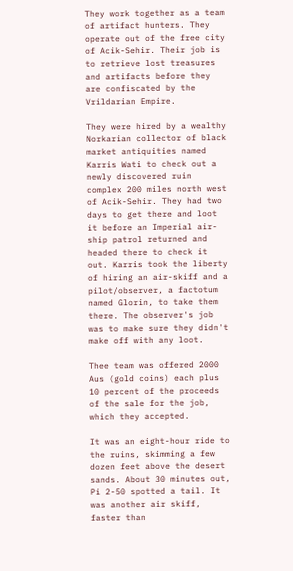They work together as a team of artifact hunters. They operate out of the free city of Acik-Sehir. Their job is to retrieve lost treasures and artifacts before they are confiscated by the Vrildarian Empire.

They were hired by a wealthy Norkarian collector of black market antiquities named Karris Wati to check out a newly discovered ruin complex 200 miles north west of Acik-Sehir. They had two days to get there and loot it before an Imperial air-ship patrol returned and headed there to check it out. Karris took the liberty of hiring an air-skiff and a pilot/observer, a factotum named Glorin, to take them there. The observer's job was to make sure they didn't make off with any loot.

Thee team was offered 2000 Aus (gold coins) each plus 10 percent of the proceeds of the sale for the job, which they accepted.

It was an eight-hour ride to the ruins, skimming a few dozen feet above the desert sands. About 30 minutes out, Pi 2-50 spotted a tail. It was another air skiff, faster than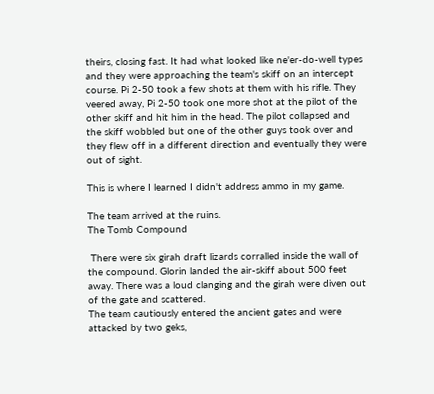theirs, closing fast. It had what looked like ne'er-do-well types and they were approaching the team's skiff on an intercept course. Pi 2-50 took a few shots at them with his rifle. They veered away, Pi 2-50 took one more shot at the pilot of the other skiff and hit him in the head. The pilot collapsed and the skiff wobbled but one of the other guys took over and they flew off in a different direction and eventually they were out of sight.

This is where I learned I didn't address ammo in my game.

The team arrived at the ruins.
The Tomb Compound

 There were six girah draft lizards corralled inside the wall of the compound. Glorin landed the air-skiff about 500 feet away. There was a loud clanging and the girah were diven out of the gate and scattered.
The team cautiously entered the ancient gates and were attacked by two geks,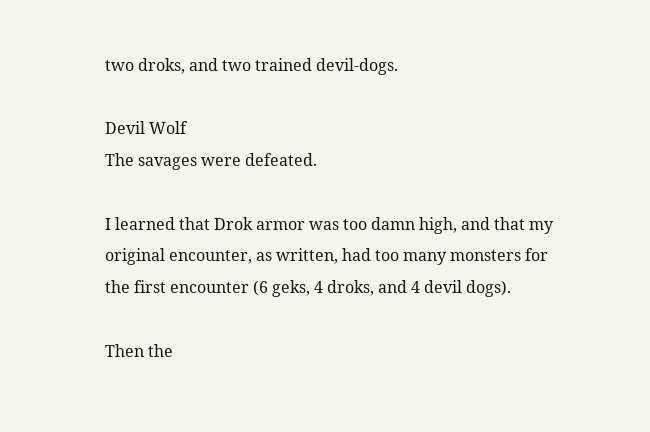two droks, and two trained devil-dogs.

Devil Wolf
The savages were defeated.

I learned that Drok armor was too damn high, and that my original encounter, as written, had too many monsters for the first encounter (6 geks, 4 droks, and 4 devil dogs).

Then the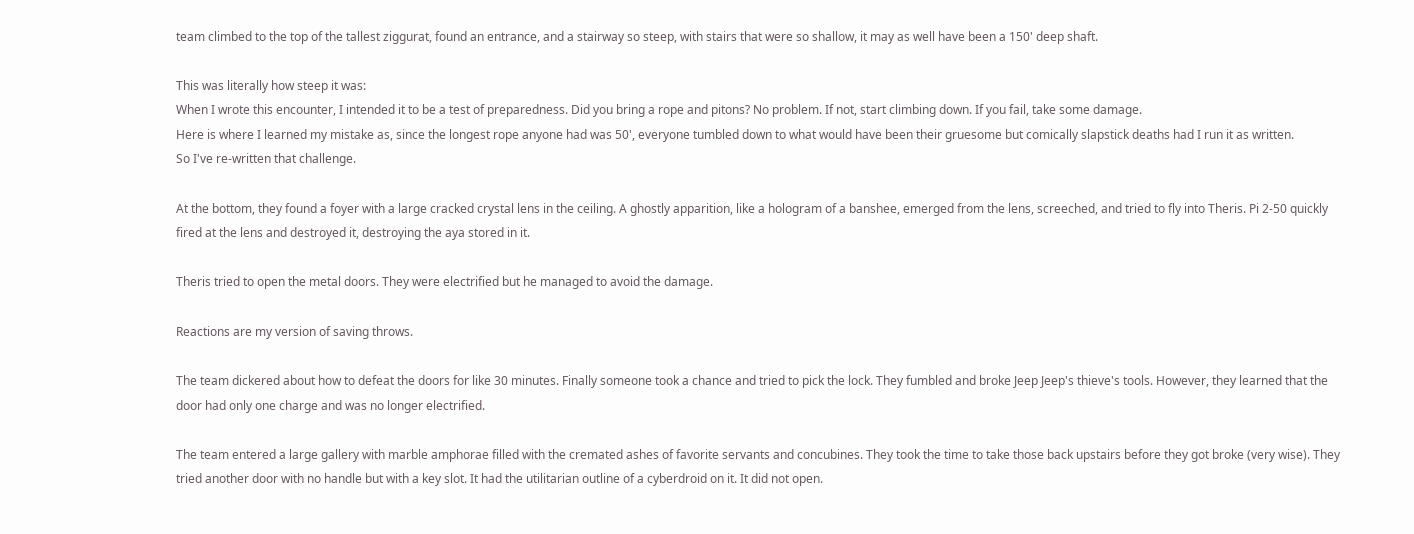team climbed to the top of the tallest ziggurat, found an entrance, and a stairway so steep, with stairs that were so shallow, it may as well have been a 150' deep shaft.

This was literally how steep it was:
When I wrote this encounter, I intended it to be a test of preparedness. Did you bring a rope and pitons? No problem. If not, start climbing down. If you fail, take some damage.
Here is where I learned my mistake as, since the longest rope anyone had was 50', everyone tumbled down to what would have been their gruesome but comically slapstick deaths had I run it as written.
So I've re-written that challenge.

At the bottom, they found a foyer with a large cracked crystal lens in the ceiling. A ghostly apparition, like a hologram of a banshee, emerged from the lens, screeched, and tried to fly into Theris. Pi 2-50 quickly fired at the lens and destroyed it, destroying the aya stored in it.

Theris tried to open the metal doors. They were electrified but he managed to avoid the damage.

Reactions are my version of saving throws.

The team dickered about how to defeat the doors for like 30 minutes. Finally someone took a chance and tried to pick the lock. They fumbled and broke Jeep Jeep's thieve's tools. However, they learned that the door had only one charge and was no longer electrified.

The team entered a large gallery with marble amphorae filled with the cremated ashes of favorite servants and concubines. They took the time to take those back upstairs before they got broke (very wise). They tried another door with no handle but with a key slot. It had the utilitarian outline of a cyberdroid on it. It did not open.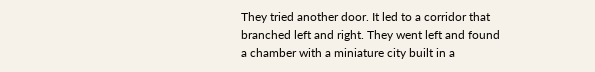They tried another door. It led to a corridor that branched left and right. They went left and found a chamber with a miniature city built in a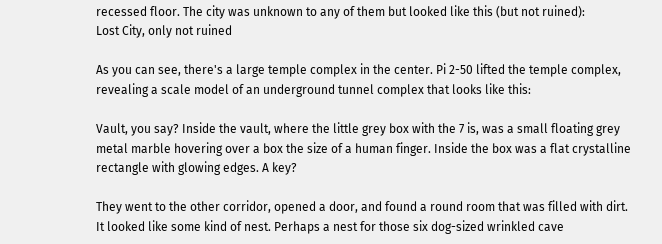recessed floor. The city was unknown to any of them but looked like this (but not ruined):
Lost City, only not ruined

As you can see, there's a large temple complex in the center. Pi 2-50 lifted the temple complex, revealing a scale model of an underground tunnel complex that looks like this:

Vault, you say? Inside the vault, where the little grey box with the 7 is, was a small floating grey metal marble hovering over a box the size of a human finger. Inside the box was a flat crystalline rectangle with glowing edges. A key?

They went to the other corridor, opened a door, and found a round room that was filled with dirt. It looked like some kind of nest. Perhaps a nest for those six dog-sized wrinkled cave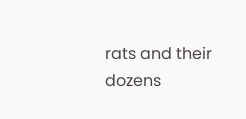rats and their dozens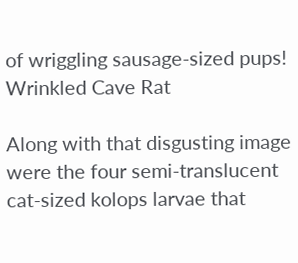of wriggling sausage-sized pups!
Wrinkled Cave Rat

Along with that disgusting image were the four semi-translucent cat-sized kolops larvae that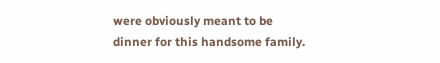were obviously meant to be dinner for this handsome family.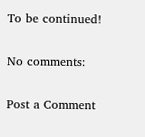To be continued!

No comments:

Post a Comment